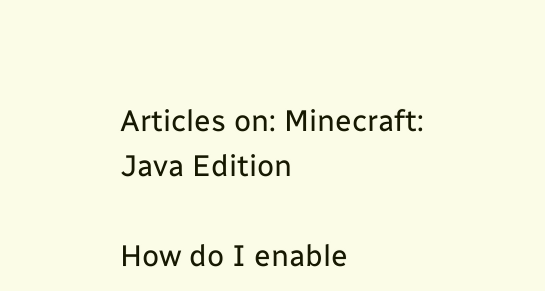Articles on: Minecraft: Java Edition

How do I enable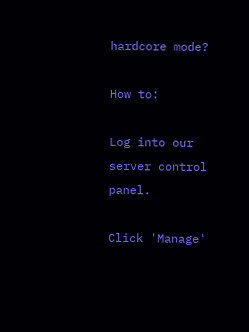hardcore mode?

How to:

Log into our server control panel.

Click 'Manage'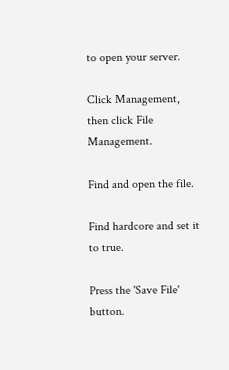to open your server.

Click Management, then click File Management.

Find and open the file.

Find hardcore and set it to true.

Press the 'Save File' button.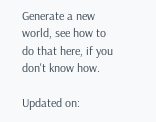Generate a new world, see how to do that here, if you don't know how.

Updated on: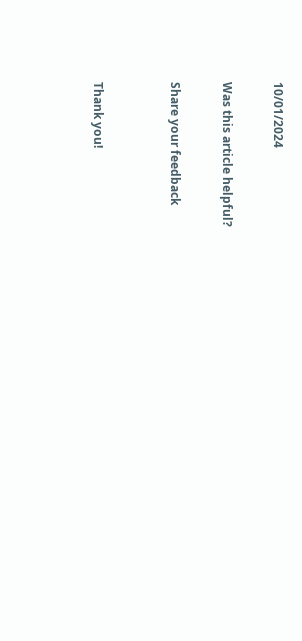10/01/2024

Was this article helpful?

Share your feedback


Thank you!